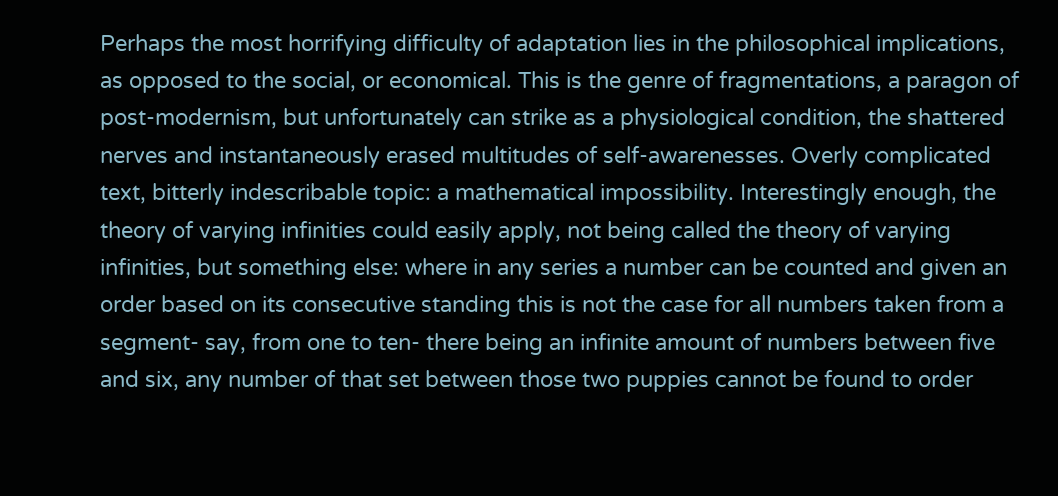Perhaps the most horrifying difficulty of adaptation lies in the philosophical implications, as opposed to the social, or economical. This is the genre of fragmentations, a paragon of post-modernism, but unfortunately can strike as a physiological condition, the shattered nerves and instantaneously erased multitudes of self-awarenesses. Overly complicated text, bitterly indescribable topic: a mathematical impossibility. Interestingly enough, the theory of varying infinities could easily apply, not being called the theory of varying infinities, but something else: where in any series a number can be counted and given an order based on its consecutive standing this is not the case for all numbers taken from a segment- say, from one to ten- there being an infinite amount of numbers between five and six, any number of that set between those two puppies cannot be found to order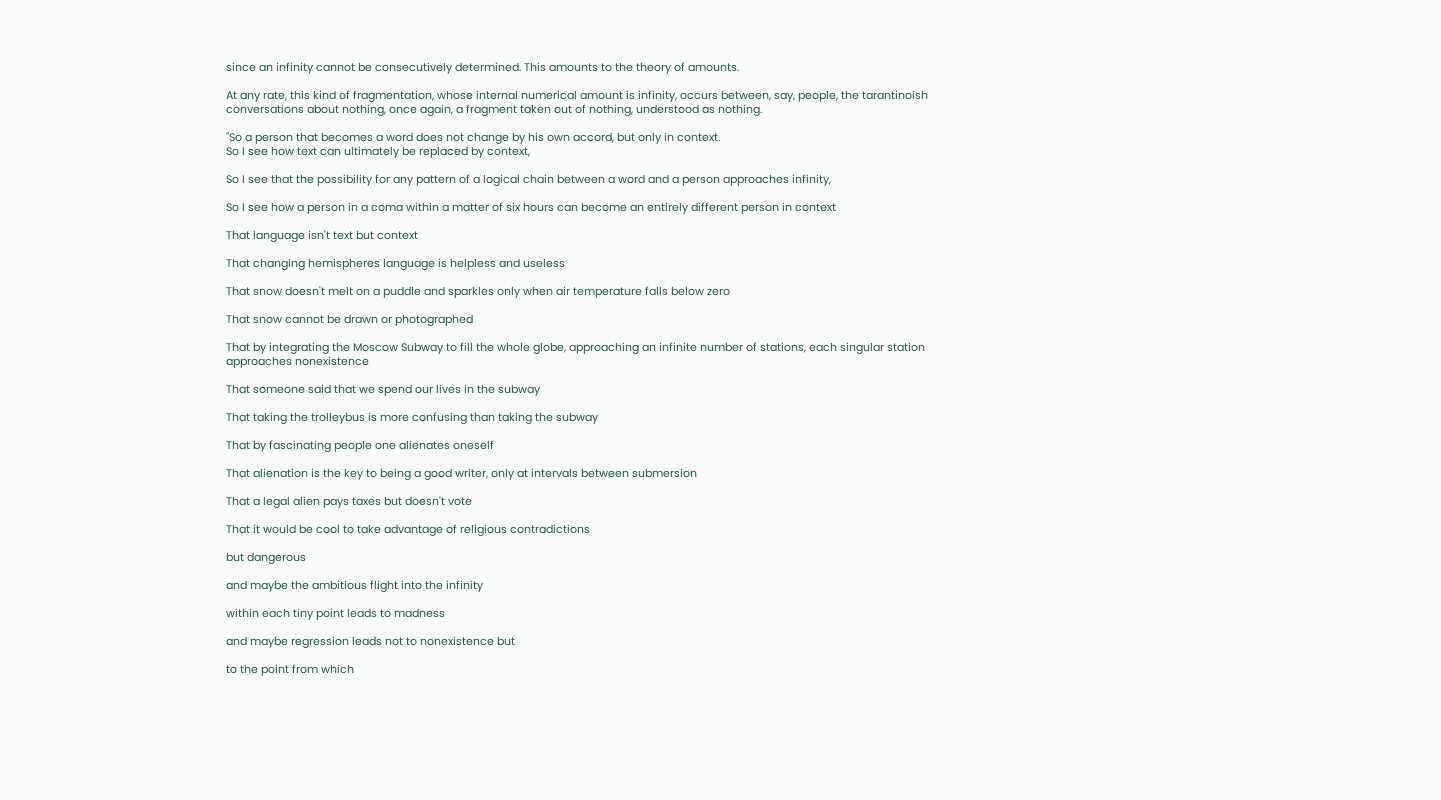since an infinity cannot be consecutively determined. This amounts to the theory of amounts.

At any rate, this kind of fragmentation, whose internal numerical amount is infinity, occurs between, say, people, the tarantinoish conversations about nothing, once again, a fragment taken out of nothing, understood as nothing.

"So a person that becomes a word does not change by his own accord, but only in context.
So I see how text can ultimately be replaced by context,

So I see that the possibility for any pattern of a logical chain between a word and a person approaches infinity,

So I see how a person in a coma within a matter of six hours can become an entirely different person in context

That language isn't text but context

That changing hemispheres language is helpless and useless

That snow doesn't melt on a puddle and sparkles only when air temperature falls below zero

That snow cannot be drawn or photographed

That by integrating the Moscow Subway to fill the whole globe, approaching an infinite number of stations, each singular station approaches nonexistence

That someone said that we spend our lives in the subway

That taking the trolleybus is more confusing than taking the subway

That by fascinating people one alienates oneself

That alienation is the key to being a good writer, only at intervals between submersion

That a legal alien pays taxes but doesn't vote

That it would be cool to take advantage of religious contradictions

but dangerous

and maybe the ambitious flight into the infinity

within each tiny point leads to madness

and maybe regression leads not to nonexistence but

to the point from which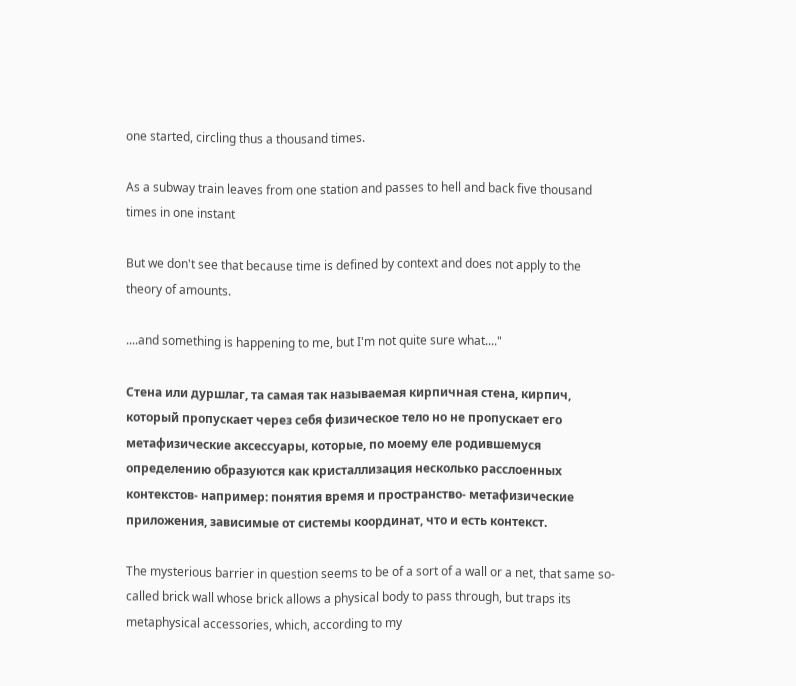one started, circling thus a thousand times.

As a subway train leaves from one station and passes to hell and back five thousand times in one instant

But we don't see that because time is defined by context and does not apply to the theory of amounts.

....and something is happening to me, but I'm not quite sure what...."

Стена или дуршлаг, та самая так называемая кирпичная стена, кирпич, который пропускает через себя физическое тело но не пропускает его метафизические аксессуары, которые, по моему еле родившемуся определению образуются как кристаллизация несколько расслоенных контекстов- например: понятия время и пространство- метафизические приложения, зависимые от системы координат, что и есть контекст.

The mysterious barrier in question seems to be of a sort of a wall or a net, that same so-called brick wall whose brick allows a physical body to pass through, but traps its metaphysical accessories, which, according to my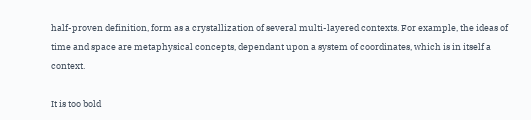half-proven definition, form as a crystallization of several multi-layered contexts. For example, the ideas of time and space are metaphysical concepts, dependant upon a system of coordinates, which is in itself a context.

It is too bold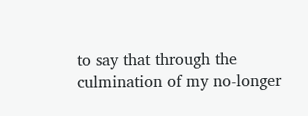to say that through the culmination of my no-longer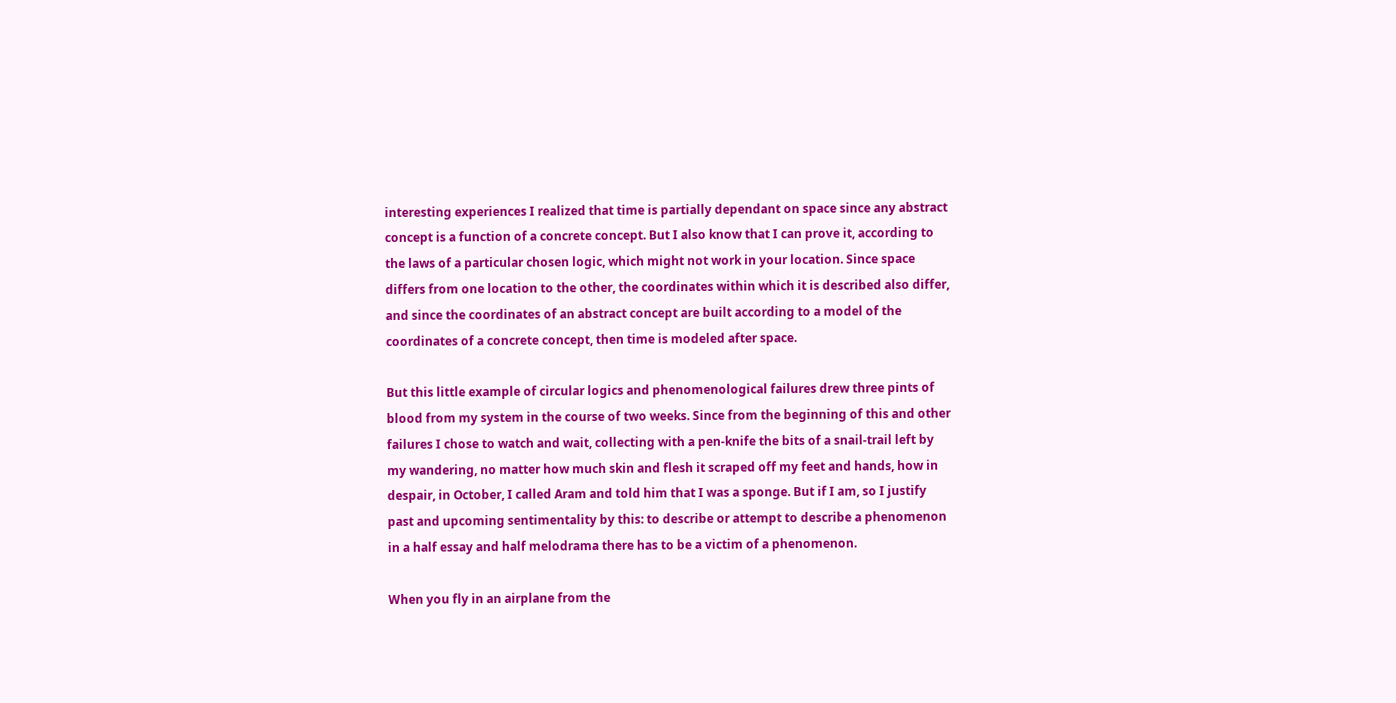interesting experiences I realized that time is partially dependant on space since any abstract concept is a function of a concrete concept. But I also know that I can prove it, according to the laws of a particular chosen logic, which might not work in your location. Since space differs from one location to the other, the coordinates within which it is described also differ, and since the coordinates of an abstract concept are built according to a model of the coordinates of a concrete concept, then time is modeled after space.

But this little example of circular logics and phenomenological failures drew three pints of blood from my system in the course of two weeks. Since from the beginning of this and other failures I chose to watch and wait, collecting with a pen-knife the bits of a snail-trail left by my wandering, no matter how much skin and flesh it scraped off my feet and hands, how in despair, in October, I called Aram and told him that I was a sponge. But if I am, so I justify past and upcoming sentimentality by this: to describe or attempt to describe a phenomenon in a half essay and half melodrama there has to be a victim of a phenomenon.

When you fly in an airplane from the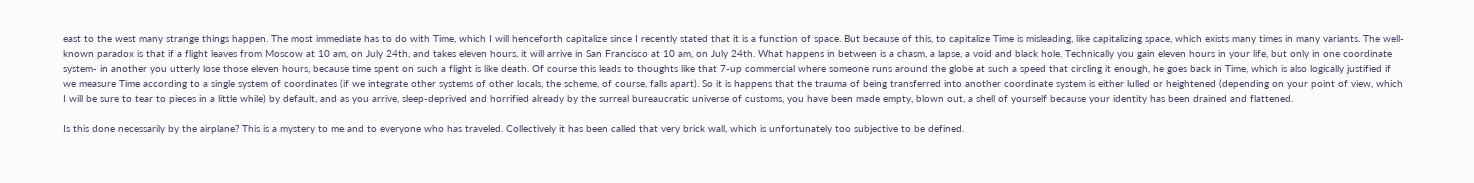east to the west many strange things happen. The most immediate has to do with Time, which I will henceforth capitalize since I recently stated that it is a function of space. But because of this, to capitalize Time is misleading, like capitalizing space, which exists many times in many variants. The well-known paradox is that if a flight leaves from Moscow at 10 am, on July 24th, and takes eleven hours, it will arrive in San Francisco at 10 am, on July 24th. What happens in between is a chasm, a lapse, a void and black hole. Technically you gain eleven hours in your life, but only in one coordinate system- in another you utterly lose those eleven hours, because time spent on such a flight is like death. Of course this leads to thoughts like that 7-up commercial where someone runs around the globe at such a speed that circling it enough, he goes back in Time, which is also logically justified if we measure Time according to a single system of coordinates (if we integrate other systems of other locals, the scheme, of course, falls apart). So it is happens that the trauma of being transferred into another coordinate system is either lulled or heightened (depending on your point of view, which I will be sure to tear to pieces in a little while) by default, and as you arrive, sleep-deprived and horrified already by the surreal bureaucratic universe of customs, you have been made empty, blown out, a shell of yourself because your identity has been drained and flattened.

Is this done necessarily by the airplane? This is a mystery to me and to everyone who has traveled. Collectively it has been called that very brick wall, which is unfortunately too subjective to be defined.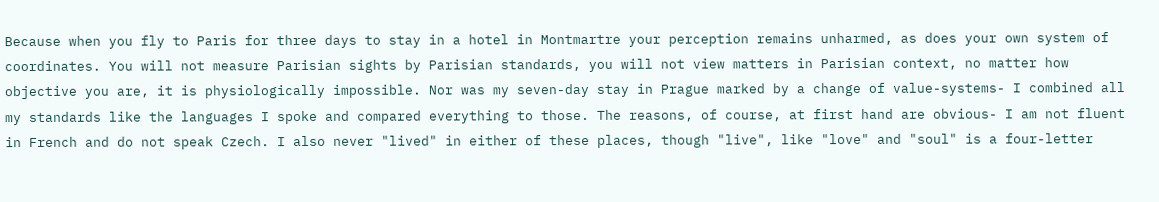Because when you fly to Paris for three days to stay in a hotel in Montmartre your perception remains unharmed, as does your own system of coordinates. You will not measure Parisian sights by Parisian standards, you will not view matters in Parisian context, no matter how objective you are, it is physiologically impossible. Nor was my seven-day stay in Prague marked by a change of value-systems- I combined all my standards like the languages I spoke and compared everything to those. The reasons, of course, at first hand are obvious- I am not fluent in French and do not speak Czech. I also never "lived" in either of these places, though "live", like "love" and "soul" is a four-letter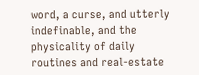word, a curse, and utterly indefinable, and the physicality of daily routines and real-estate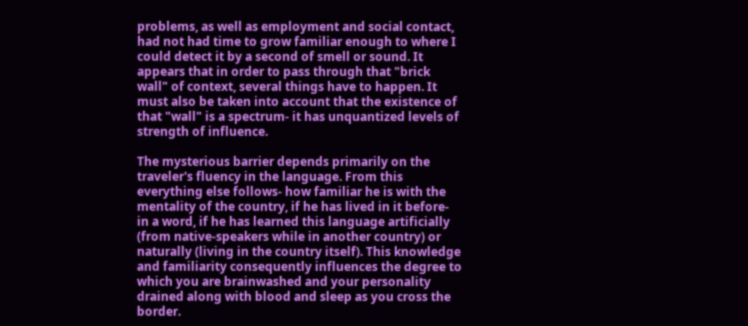problems, as well as employment and social contact, had not had time to grow familiar enough to where I could detect it by a second of smell or sound. It appears that in order to pass through that "brick wall" of context, several things have to happen. It must also be taken into account that the existence of that "wall" is a spectrum- it has unquantized levels of strength of influence.

The mysterious barrier depends primarily on the traveler's fluency in the language. From this everything else follows- how familiar he is with the mentality of the country, if he has lived in it before- in a word, if he has learned this language artificially (from native-speakers while in another country) or naturally (living in the country itself). This knowledge and familiarity consequently influences the degree to which you are brainwashed and your personality drained along with blood and sleep as you cross the border.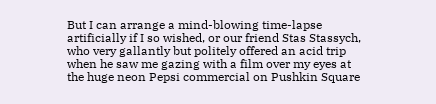But I can arrange a mind-blowing time-lapse artificially if I so wished, or our friend Stas Stassych, who very gallantly but politely offered an acid trip when he saw me gazing with a film over my eyes at the huge neon Pepsi commercial on Pushkin Square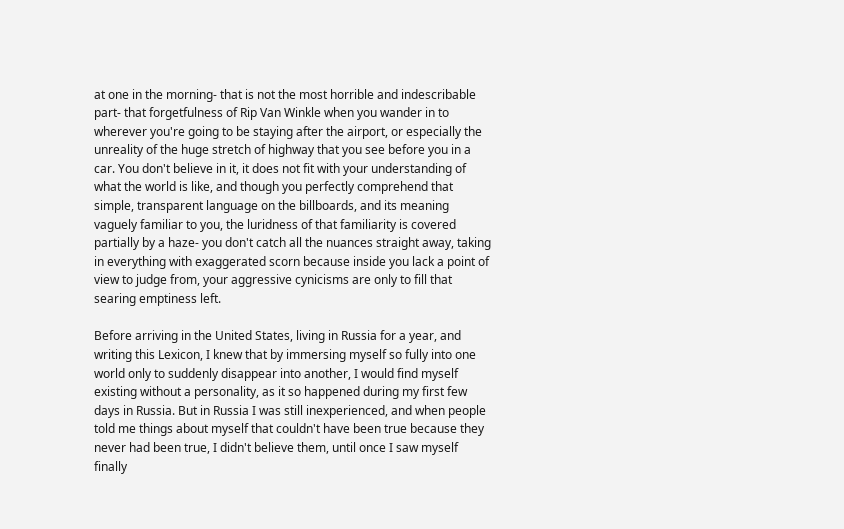at one in the morning- that is not the most horrible and indescribable part- that forgetfulness of Rip Van Winkle when you wander in to wherever you're going to be staying after the airport, or especially the unreality of the huge stretch of highway that you see before you in a car. You don't believe in it, it does not fit with your understanding of what the world is like, and though you perfectly comprehend that simple, transparent language on the billboards, and its meaning vaguely familiar to you, the luridness of that familiarity is covered partially by a haze- you don't catch all the nuances straight away, taking in everything with exaggerated scorn because inside you lack a point of view to judge from, your aggressive cynicisms are only to fill that searing emptiness left.

Before arriving in the United States, living in Russia for a year, and writing this Lexicon, I knew that by immersing myself so fully into one world only to suddenly disappear into another, I would find myself existing without a personality, as it so happened during my first few days in Russia. But in Russia I was still inexperienced, and when people told me things about myself that couldn't have been true because they never had been true, I didn't believe them, until once I saw myself finally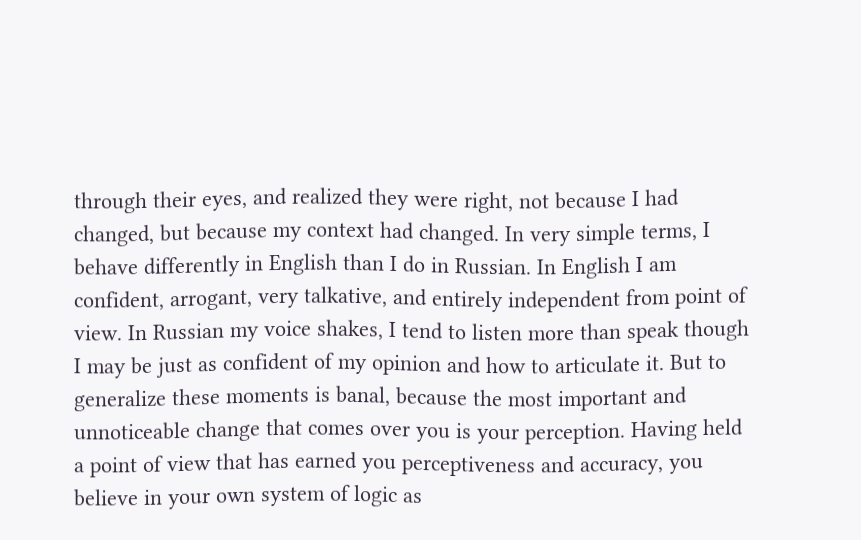through their eyes, and realized they were right, not because I had changed, but because my context had changed. In very simple terms, I behave differently in English than I do in Russian. In English I am confident, arrogant, very talkative, and entirely independent from point of view. In Russian my voice shakes, I tend to listen more than speak though I may be just as confident of my opinion and how to articulate it. But to generalize these moments is banal, because the most important and unnoticeable change that comes over you is your perception. Having held a point of view that has earned you perceptiveness and accuracy, you believe in your own system of logic as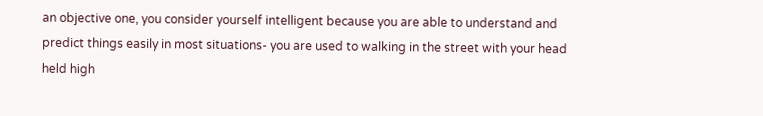an objective one, you consider yourself intelligent because you are able to understand and predict things easily in most situations- you are used to walking in the street with your head held high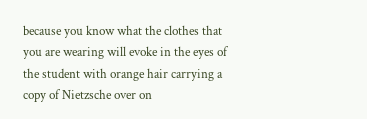because you know what the clothes that you are wearing will evoke in the eyes of the student with orange hair carrying a copy of Nietzsche over on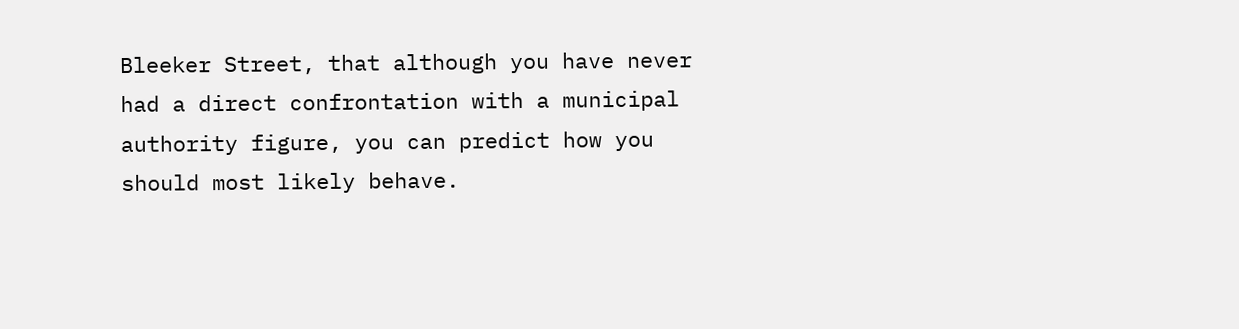Bleeker Street, that although you have never had a direct confrontation with a municipal authority figure, you can predict how you should most likely behave.